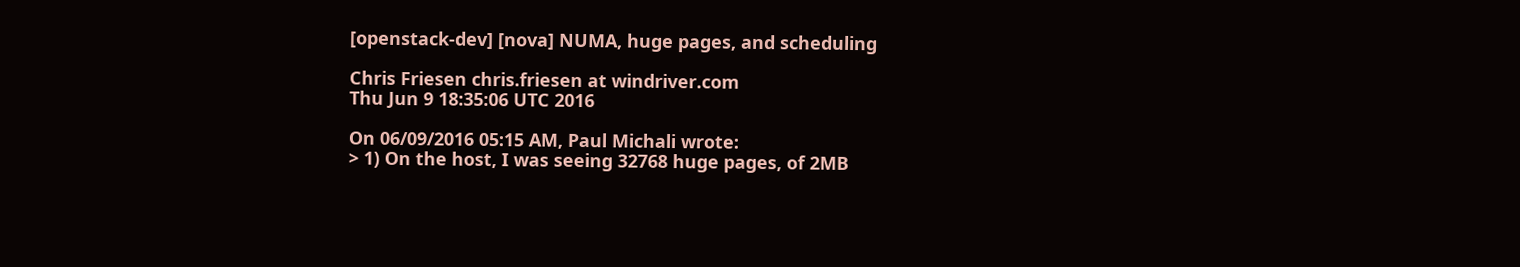[openstack-dev] [nova] NUMA, huge pages, and scheduling

Chris Friesen chris.friesen at windriver.com
Thu Jun 9 18:35:06 UTC 2016

On 06/09/2016 05:15 AM, Paul Michali wrote:
> 1) On the host, I was seeing 32768 huge pages, of 2MB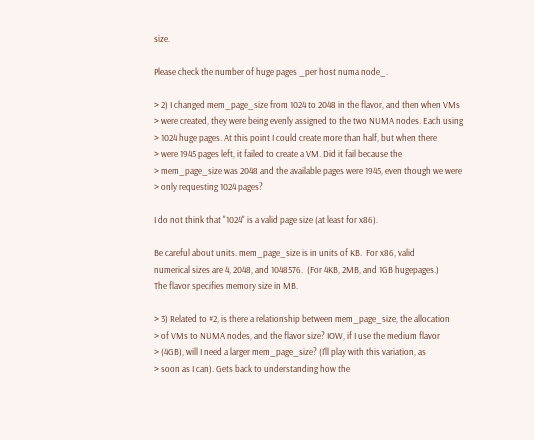size.

Please check the number of huge pages _per host numa node_.

> 2) I changed mem_page_size from 1024 to 2048 in the flavor, and then when VMs
> were created, they were being evenly assigned to the two NUMA nodes. Each using
> 1024 huge pages. At this point I could create more than half, but when there
> were 1945 pages left, it failed to create a VM. Did it fail because the
> mem_page_size was 2048 and the available pages were 1945, even though we were
> only requesting 1024 pages?

I do not think that "1024" is a valid page size (at least for x86).

Be careful about units. mem_page_size is in units of KB.  For x86, valid
numerical sizes are 4, 2048, and 1048576.  (For 4KB, 2MB, and 1GB hugepages.)
The flavor specifies memory size in MB.

> 3) Related to #2, is there a relationship between mem_page_size, the allocation
> of VMs to NUMA nodes, and the flavor size? IOW, if I use the medium flavor
> (4GB), will I need a larger mem_page_size? (I'll play with this variation, as
> soon as I can). Gets back to understanding how the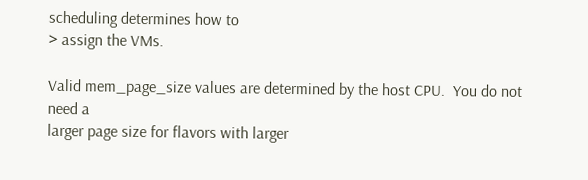scheduling determines how to
> assign the VMs.

Valid mem_page_size values are determined by the host CPU.  You do not need a
larger page size for flavors with larger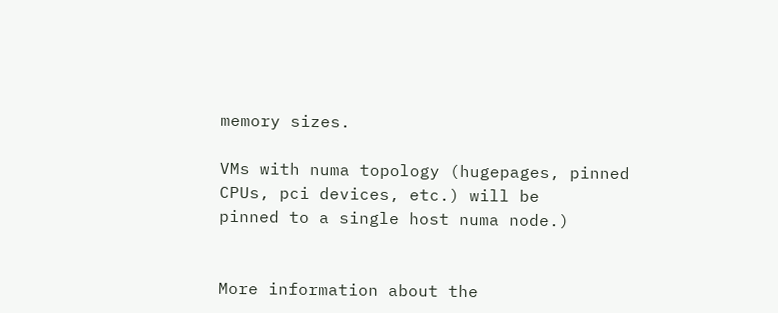memory sizes.

VMs with numa topology (hugepages, pinned CPUs, pci devices, etc.) will be
pinned to a single host numa node.)


More information about the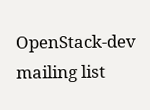OpenStack-dev mailing list